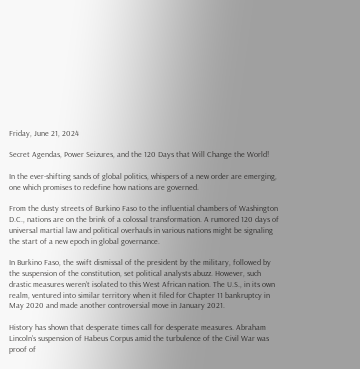Friday, June 21, 2024

Secret Agendas, Power Seizures, and the 120 Days that Will Change the World!

In the ever-shifting sands of global politics, whispers of a new order are emerging, one which promises to redefine how nations are governed.

From the dusty streets of Burkino Faso to the influential chambers of Washington D.C., nations are on the brink of a colossal transformation. A rumored 120 days of universal martial law and political overhauls in various nations might be signaling the start of a new epoch in global governance.

In Burkino Faso, the swift dismissal of the president by the military, followed by the suspension of the constitution, set political analysts abuzz. However, such drastic measures weren’t isolated to this West African nation. The U.S., in its own realm, ventured into similar territory when it filed for Chapter 11 bankruptcy in May 2020 and made another controversial move in January 2021.

History has shown that desperate times call for desperate measures. Abraham Lincoln’s suspension of Habeus Corpus amid the turbulence of the Civil War was proof of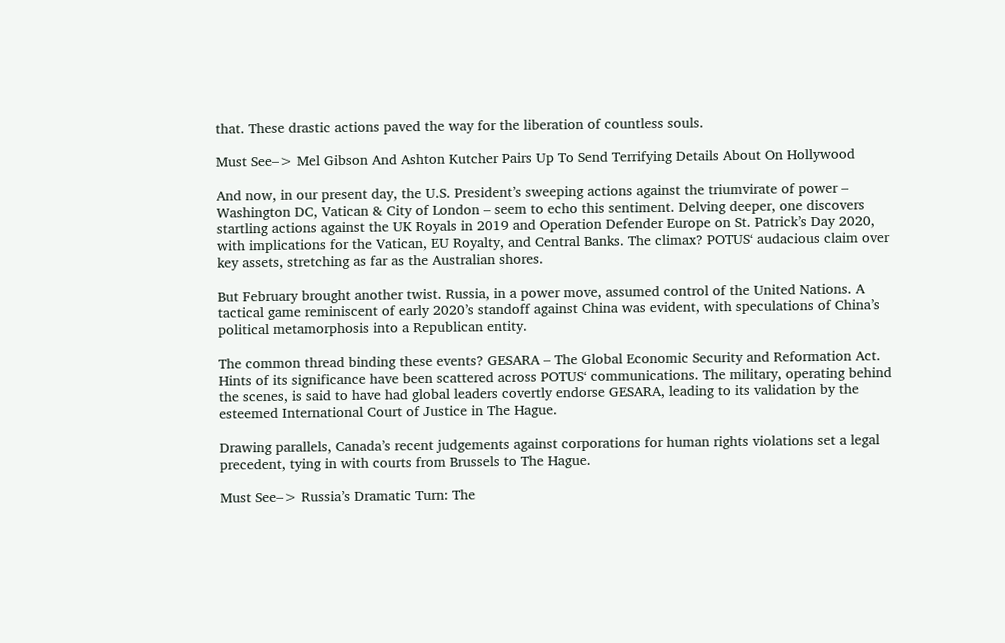that. These drastic actions paved the way for the liberation of countless souls.

Must See–> Mel Gibson And Ashton Kutcher Pairs Up To Send Terrifying Details About On Hollywood

And now, in our present day, the U.S. President’s sweeping actions against the triumvirate of power – Washington DC, Vatican & City of London – seem to echo this sentiment. Delving deeper, one discovers startling actions against the UK Royals in 2019 and Operation Defender Europe on St. Patrick’s Day 2020, with implications for the Vatican, EU Royalty, and Central Banks. The climax? POTUS‘ audacious claim over key assets, stretching as far as the Australian shores.

But February brought another twist. Russia, in a power move, assumed control of the United Nations. A tactical game reminiscent of early 2020’s standoff against China was evident, with speculations of China’s political metamorphosis into a Republican entity.

The common thread binding these events? GESARA – The Global Economic Security and Reformation Act. Hints of its significance have been scattered across POTUS‘ communications. The military, operating behind the scenes, is said to have had global leaders covertly endorse GESARA, leading to its validation by the esteemed International Court of Justice in The Hague.

Drawing parallels, Canada’s recent judgements against corporations for human rights violations set a legal precedent, tying in with courts from Brussels to The Hague.

Must See–> Russia’s Dramatic Turn: The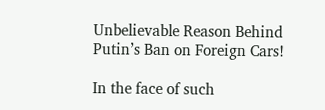Unbelievable Reason Behind Putin’s Ban on Foreign Cars!

In the face of such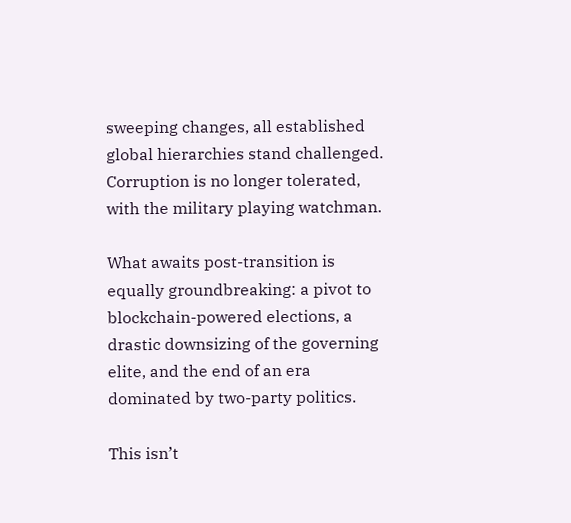sweeping changes, all established global hierarchies stand challenged. Corruption is no longer tolerated, with the military playing watchman.

What awaits post-transition is equally groundbreaking: a pivot to blockchain-powered elections, a drastic downsizing of the governing elite, and the end of an era dominated by two-party politics.

This isn’t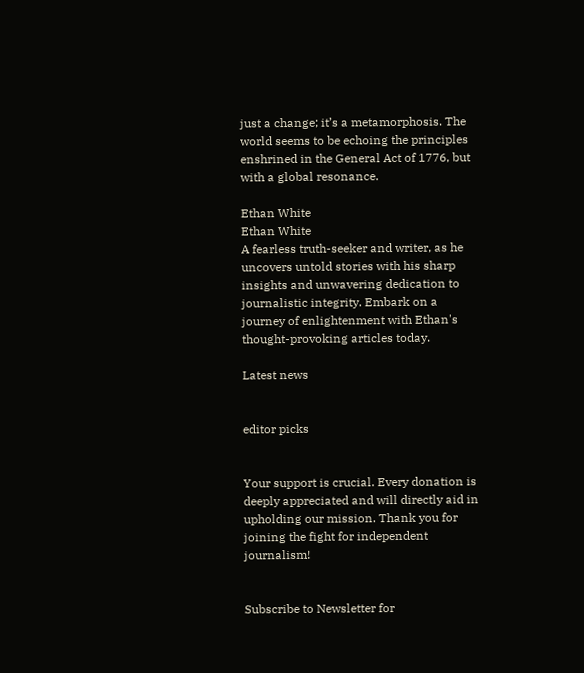just a change; it’s a metamorphosis. The world seems to be echoing the principles enshrined in the General Act of 1776, but with a global resonance.

Ethan White
Ethan White
A fearless truth-seeker and writer, as he uncovers untold stories with his sharp insights and unwavering dedication to journalistic integrity. Embark on a journey of enlightenment with Ethan's thought-provoking articles today.

Latest news


editor picks


Your support is crucial. Every donation is deeply appreciated and will directly aid in upholding our mission. Thank you for joining the fight for independent journalism!


Subscribe to Newsletter for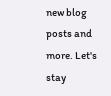new blog posts and more. Let's stay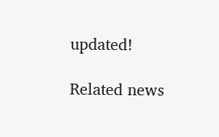updated!

Related news